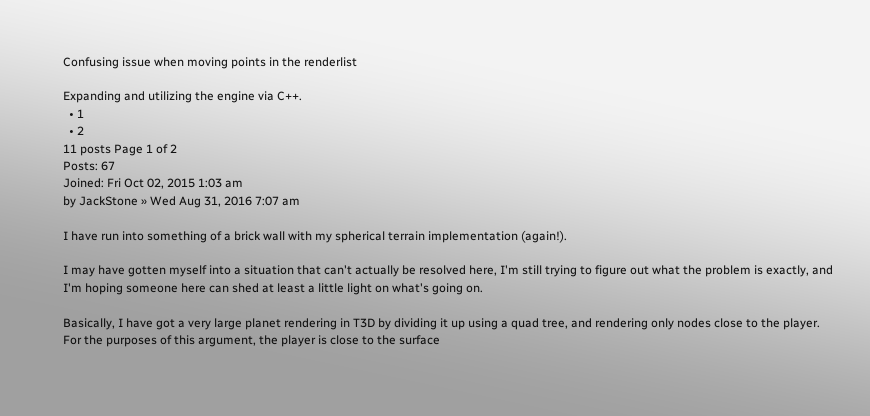Confusing issue when moving points in the renderlist

Expanding and utilizing the engine via C++.
  • 1
  • 2
11 posts Page 1 of 2
Posts: 67
Joined: Fri Oct 02, 2015 1:03 am
by JackStone » Wed Aug 31, 2016 7:07 am

I have run into something of a brick wall with my spherical terrain implementation (again!).

I may have gotten myself into a situation that can't actually be resolved here, I'm still trying to figure out what the problem is exactly, and I'm hoping someone here can shed at least a little light on what's going on.

Basically, I have got a very large planet rendering in T3D by dividing it up using a quad tree, and rendering only nodes close to the player. For the purposes of this argument, the player is close to the surface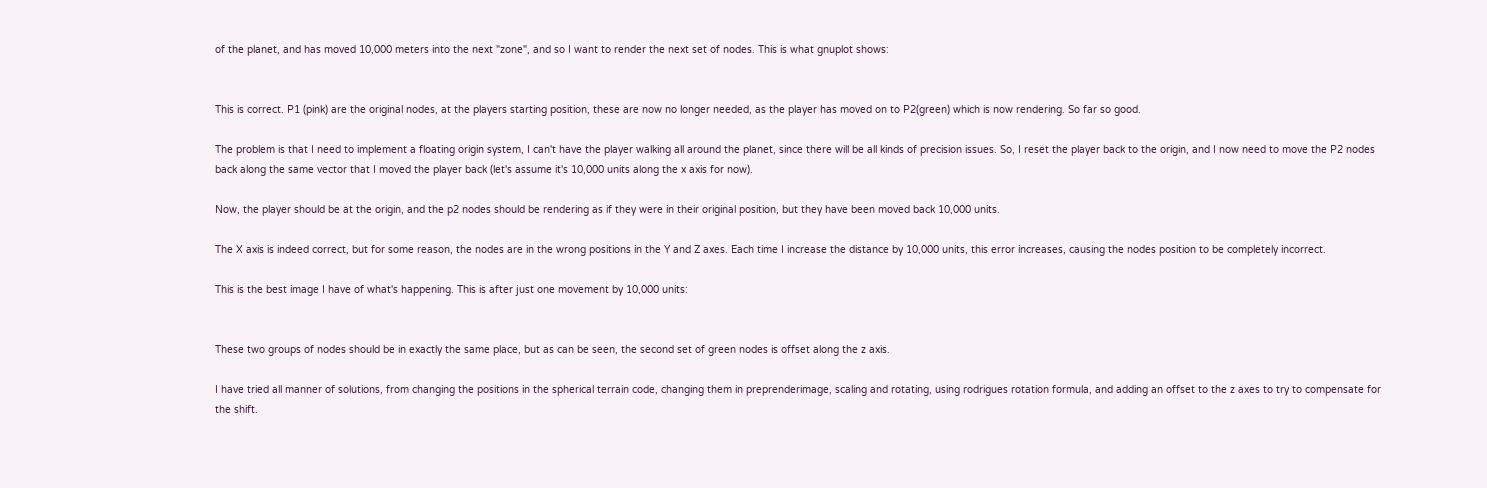of the planet, and has moved 10,000 meters into the next "zone", and so I want to render the next set of nodes. This is what gnuplot shows:


This is correct. P1 (pink) are the original nodes, at the players starting position, these are now no longer needed, as the player has moved on to P2(green) which is now rendering. So far so good.

The problem is that I need to implement a floating origin system, I can't have the player walking all around the planet, since there will be all kinds of precision issues. So, I reset the player back to the origin, and I now need to move the P2 nodes back along the same vector that I moved the player back (let's assume it's 10,000 units along the x axis for now).

Now, the player should be at the origin, and the p2 nodes should be rendering as if they were in their original position, but they have been moved back 10,000 units.

The X axis is indeed correct, but for some reason, the nodes are in the wrong positions in the Y and Z axes. Each time I increase the distance by 10,000 units, this error increases, causing the nodes position to be completely incorrect.

This is the best image I have of what's happening. This is after just one movement by 10,000 units:


These two groups of nodes should be in exactly the same place, but as can be seen, the second set of green nodes is offset along the z axis.

I have tried all manner of solutions, from changing the positions in the spherical terrain code, changing them in preprenderimage, scaling and rotating, using rodrigues rotation formula, and adding an offset to the z axes to try to compensate for the shift.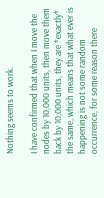Nothing seems to work.

I have confirmed that when I move the nodes by 10,000 units, then move them back by 10,000 units, they are *exactly* the same, which means that what ever is happening is not some random occurrence, for some reason there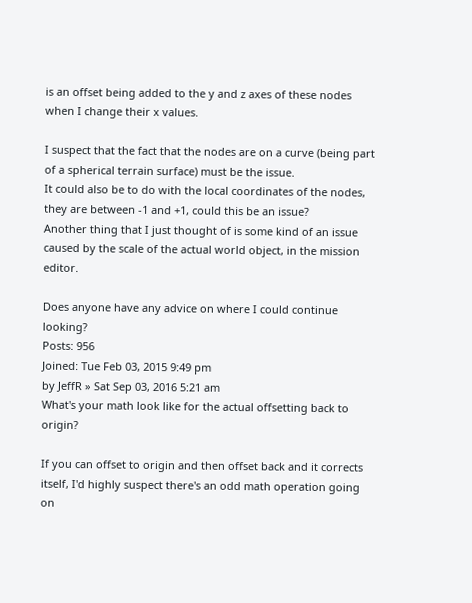is an offset being added to the y and z axes of these nodes when I change their x values.

I suspect that the fact that the nodes are on a curve (being part of a spherical terrain surface) must be the issue.
It could also be to do with the local coordinates of the nodes, they are between -1 and +1, could this be an issue?
Another thing that I just thought of is some kind of an issue caused by the scale of the actual world object, in the mission editor.

Does anyone have any advice on where I could continue looking?
Posts: 956
Joined: Tue Feb 03, 2015 9:49 pm
by JeffR » Sat Sep 03, 2016 5:21 am
What's your math look like for the actual offsetting back to origin?

If you can offset to origin and then offset back and it corrects itself, I'd highly suspect there's an odd math operation going on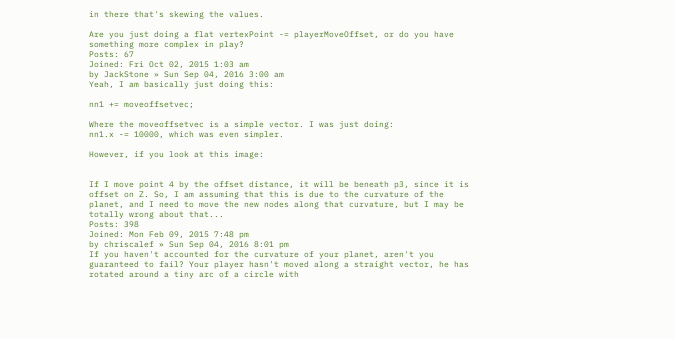in there that's skewing the values.

Are you just doing a flat vertexPoint -= playerMoveOffset, or do you have something more complex in play?
Posts: 67
Joined: Fri Oct 02, 2015 1:03 am
by JackStone » Sun Sep 04, 2016 3:00 am
Yeah, I am basically just doing this:

nn1 += moveoffsetvec;

Where the moveoffsetvec is a simple vector. I was just doing:
nn1.x -= 10000, which was even simpler.

However, if you look at this image:


If I move point 4 by the offset distance, it will be beneath p3, since it is offset on Z. So, I am assuming that this is due to the curvature of the planet, and I need to move the new nodes along that curvature, but I may be totally wrong about that...
Posts: 398
Joined: Mon Feb 09, 2015 7:48 pm
by chriscalef » Sun Sep 04, 2016 8:01 pm
If you haven't accounted for the curvature of your planet, aren't you guaranteed to fail? Your player hasn't moved along a straight vector, he has rotated around a tiny arc of a circle with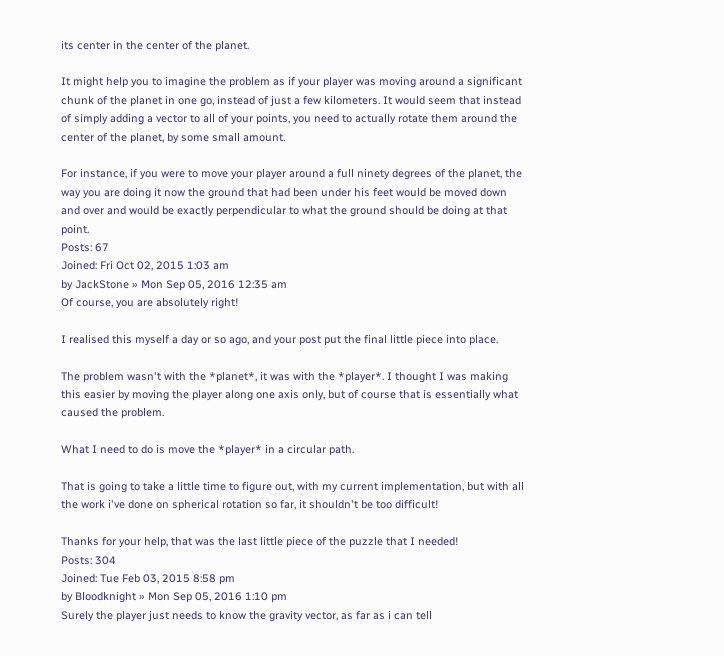its center in the center of the planet.

It might help you to imagine the problem as if your player was moving around a significant chunk of the planet in one go, instead of just a few kilometers. It would seem that instead of simply adding a vector to all of your points, you need to actually rotate them around the center of the planet, by some small amount.

For instance, if you were to move your player around a full ninety degrees of the planet, the way you are doing it now the ground that had been under his feet would be moved down and over and would be exactly perpendicular to what the ground should be doing at that point.
Posts: 67
Joined: Fri Oct 02, 2015 1:03 am
by JackStone » Mon Sep 05, 2016 12:35 am
Of course, you are absolutely right!

I realised this myself a day or so ago, and your post put the final little piece into place.

The problem wasn't with the *planet*, it was with the *player*. I thought I was making this easier by moving the player along one axis only, but of course that is essentially what caused the problem.

What I need to do is move the *player* in a circular path.

That is going to take a little time to figure out, with my current implementation, but with all the work i've done on spherical rotation so far, it shouldn't be too difficult!

Thanks for your help, that was the last little piece of the puzzle that I needed!
Posts: 304
Joined: Tue Feb 03, 2015 8:58 pm
by Bloodknight » Mon Sep 05, 2016 1:10 pm
Surely the player just needs to know the gravity vector, as far as i can tell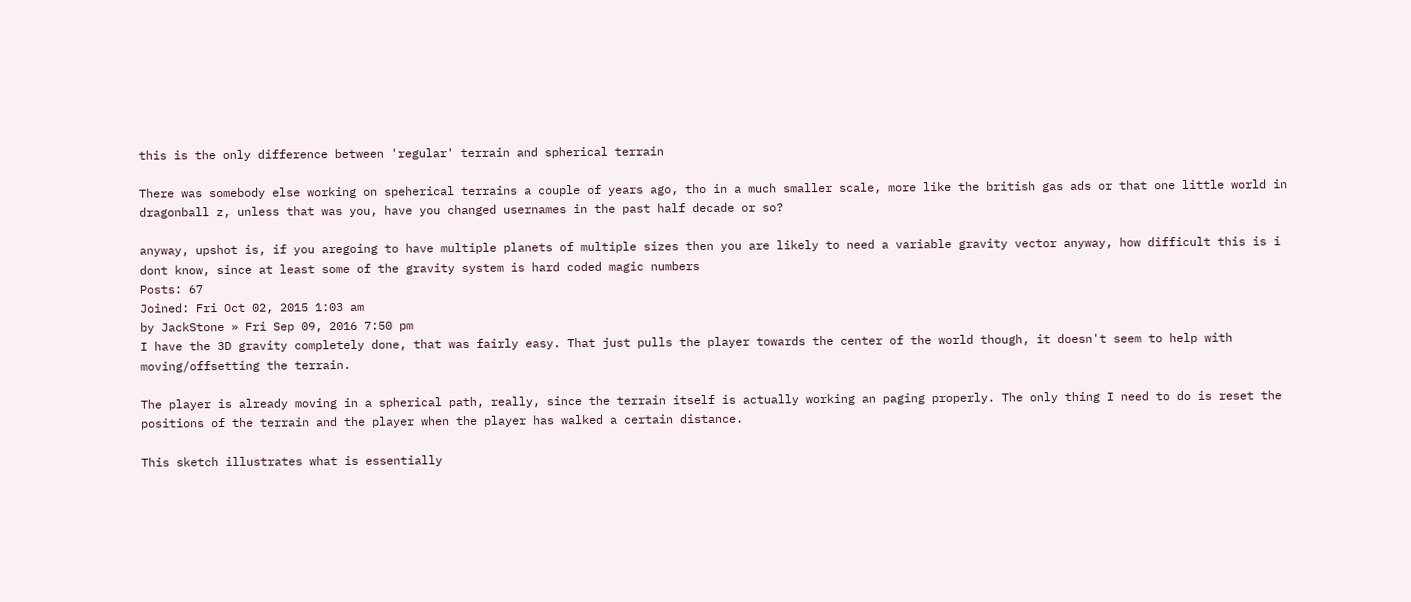this is the only difference between 'regular' terrain and spherical terrain

There was somebody else working on speherical terrains a couple of years ago, tho in a much smaller scale, more like the british gas ads or that one little world in dragonball z, unless that was you, have you changed usernames in the past half decade or so?

anyway, upshot is, if you aregoing to have multiple planets of multiple sizes then you are likely to need a variable gravity vector anyway, how difficult this is i dont know, since at least some of the gravity system is hard coded magic numbers
Posts: 67
Joined: Fri Oct 02, 2015 1:03 am
by JackStone » Fri Sep 09, 2016 7:50 pm
I have the 3D gravity completely done, that was fairly easy. That just pulls the player towards the center of the world though, it doesn't seem to help with moving/offsetting the terrain.

The player is already moving in a spherical path, really, since the terrain itself is actually working an paging properly. The only thing I need to do is reset the positions of the terrain and the player when the player has walked a certain distance.

This sketch illustrates what is essentially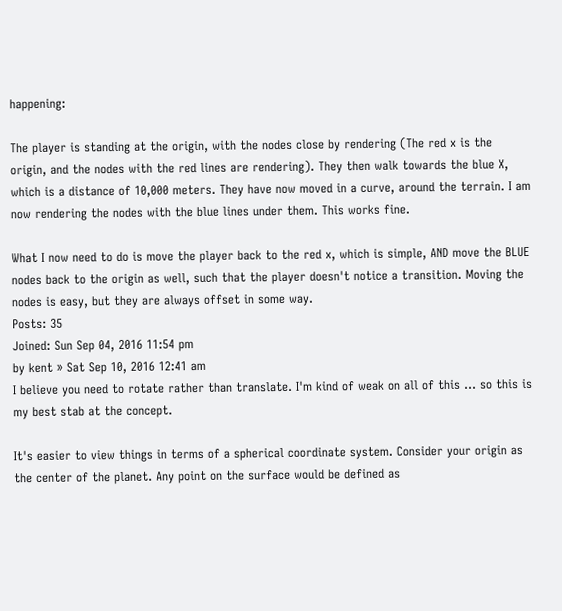happening:

The player is standing at the origin, with the nodes close by rendering (The red x is the origin, and the nodes with the red lines are rendering). They then walk towards the blue X, which is a distance of 10,000 meters. They have now moved in a curve, around the terrain. I am now rendering the nodes with the blue lines under them. This works fine.

What I now need to do is move the player back to the red x, which is simple, AND move the BLUE nodes back to the origin as well, such that the player doesn't notice a transition. Moving the nodes is easy, but they are always offset in some way.
Posts: 35
Joined: Sun Sep 04, 2016 11:54 pm
by kent » Sat Sep 10, 2016 12:41 am
I believe you need to rotate rather than translate. I'm kind of weak on all of this ... so this is my best stab at the concept.

It's easier to view things in terms of a spherical coordinate system. Consider your origin as the center of the planet. Any point on the surface would be defined as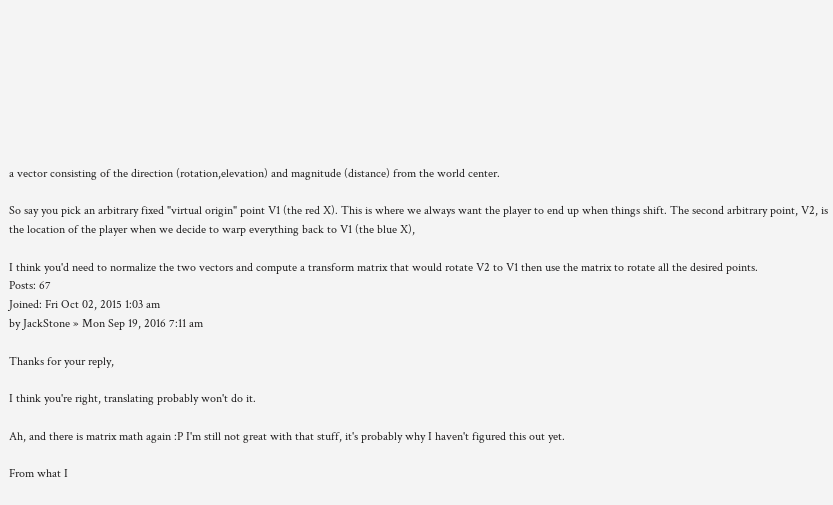a vector consisting of the direction (rotation,elevation) and magnitude (distance) from the world center.

So say you pick an arbitrary fixed "virtual origin" point V1 (the red X). This is where we always want the player to end up when things shift. The second arbitrary point, V2, is the location of the player when we decide to warp everything back to V1 (the blue X),

I think you'd need to normalize the two vectors and compute a transform matrix that would rotate V2 to V1 then use the matrix to rotate all the desired points.
Posts: 67
Joined: Fri Oct 02, 2015 1:03 am
by JackStone » Mon Sep 19, 2016 7:11 am

Thanks for your reply,

I think you're right, translating probably won't do it.

Ah, and there is matrix math again :P I'm still not great with that stuff, it's probably why I haven't figured this out yet.

From what I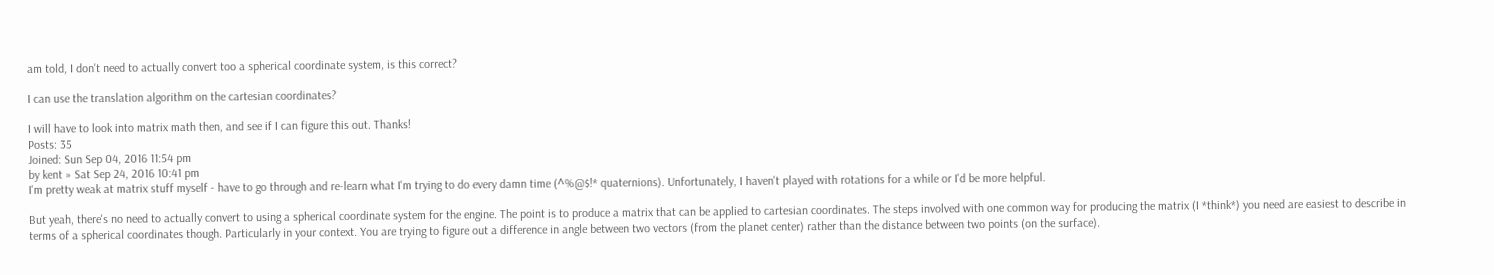am told, I don't need to actually convert too a spherical coordinate system, is this correct?

I can use the translation algorithm on the cartesian coordinates?

I will have to look into matrix math then, and see if I can figure this out. Thanks!
Posts: 35
Joined: Sun Sep 04, 2016 11:54 pm
by kent » Sat Sep 24, 2016 10:41 pm
I'm pretty weak at matrix stuff myself - have to go through and re-learn what I'm trying to do every damn time (^%@$!* quaternions). Unfortunately, I haven't played with rotations for a while or I'd be more helpful.

But yeah, there's no need to actually convert to using a spherical coordinate system for the engine. The point is to produce a matrix that can be applied to cartesian coordinates. The steps involved with one common way for producing the matrix (I *think*) you need are easiest to describe in terms of a spherical coordinates though. Particularly in your context. You are trying to figure out a difference in angle between two vectors (from the planet center) rather than the distance between two points (on the surface).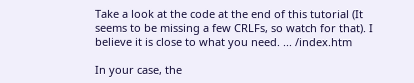Take a look at the code at the end of this tutorial (It seems to be missing a few CRLFs, so watch for that). I believe it is close to what you need. ... /index.htm

In your case, the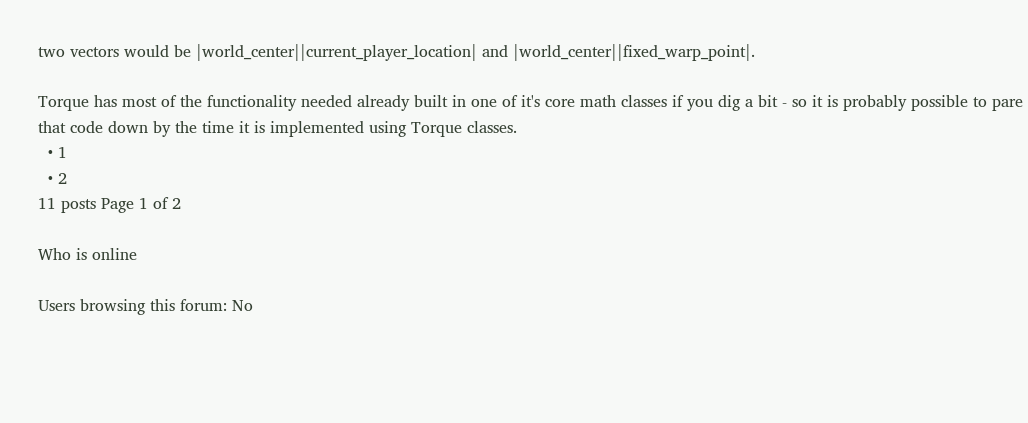two vectors would be |world_center||current_player_location| and |world_center||fixed_warp_point|.

Torque has most of the functionality needed already built in one of it's core math classes if you dig a bit - so it is probably possible to pare that code down by the time it is implemented using Torque classes.
  • 1
  • 2
11 posts Page 1 of 2

Who is online

Users browsing this forum: No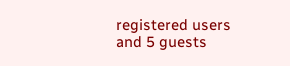registered users and 5 guests